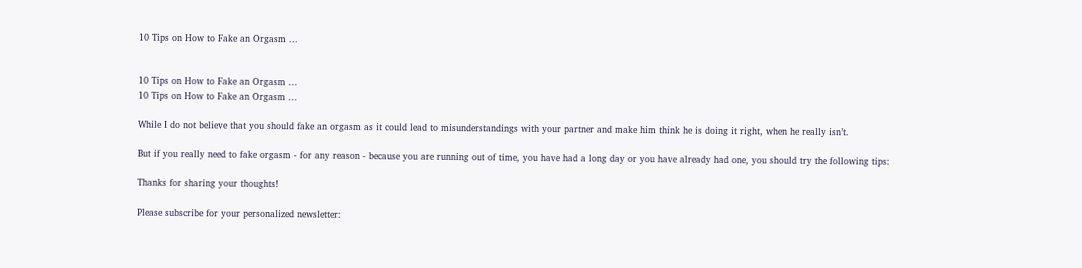10 Tips on How to Fake an Orgasm ...


10 Tips on How to Fake an Orgasm ...
10 Tips on How to Fake an Orgasm ...

While I do not believe that you should fake an orgasm as it could lead to misunderstandings with your partner and make him think he is doing it right, when he really isn’t.

But if you really need to fake orgasm - for any reason - because you are running out of time, you have had a long day or you have already had one, you should try the following tips:

Thanks for sharing your thoughts!

Please subscribe for your personalized newsletter: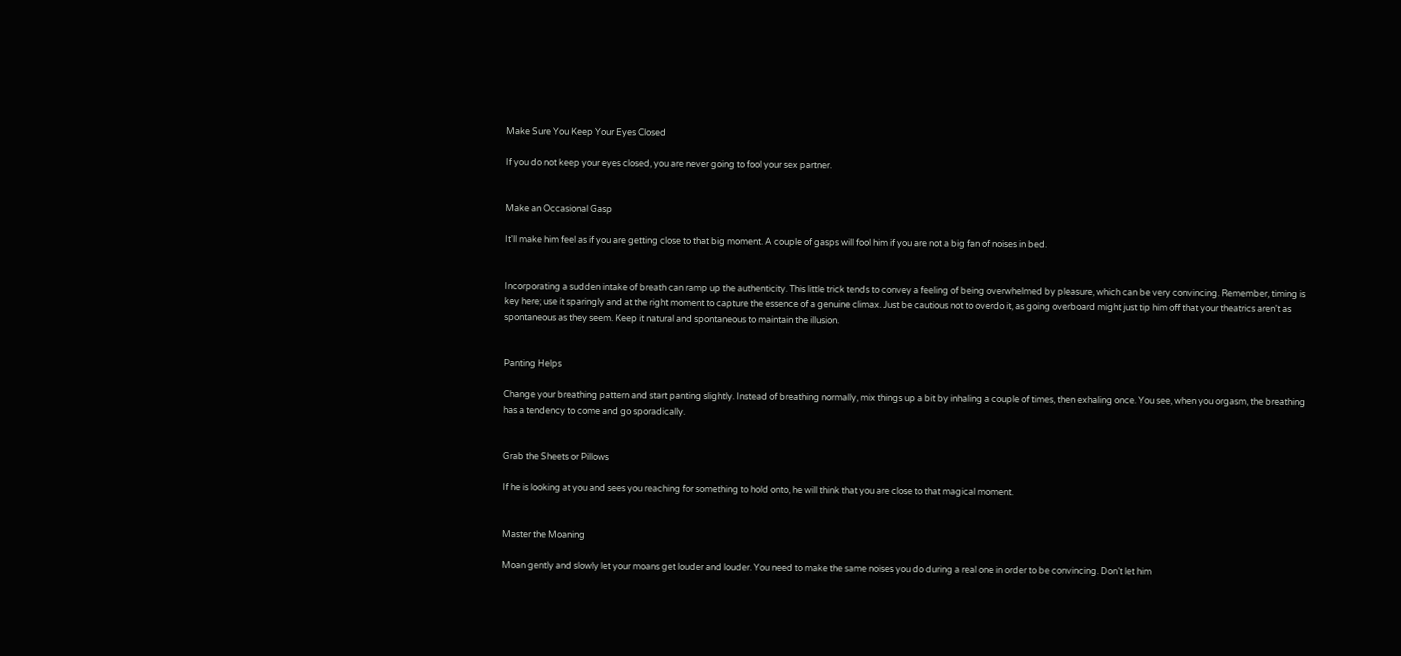Make Sure You Keep Your Eyes Closed

If you do not keep your eyes closed, you are never going to fool your sex partner.


Make an Occasional Gasp

It'll make him feel as if you are getting close to that big moment. A couple of gasps will fool him if you are not a big fan of noises in bed.


Incorporating a sudden intake of breath can ramp up the authenticity. This little trick tends to convey a feeling of being overwhelmed by pleasure, which can be very convincing. Remember, timing is key here; use it sparingly and at the right moment to capture the essence of a genuine climax. Just be cautious not to overdo it, as going overboard might just tip him off that your theatrics aren't as spontaneous as they seem. Keep it natural and spontaneous to maintain the illusion.


Panting Helps

Change your breathing pattern and start panting slightly. Instead of breathing normally, mix things up a bit by inhaling a couple of times, then exhaling once. You see, when you orgasm, the breathing has a tendency to come and go sporadically.


Grab the Sheets or Pillows

If he is looking at you and sees you reaching for something to hold onto, he will think that you are close to that magical moment.


Master the Moaning

Moan gently and slowly let your moans get louder and louder. You need to make the same noises you do during a real one in order to be convincing. Don’t let him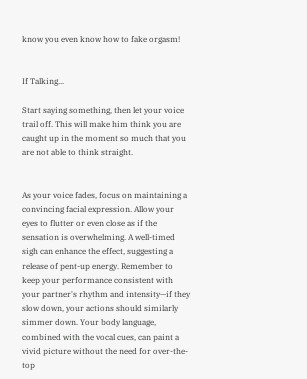know you even know how to fake orgasm!


If Talking...

Start saying something, then let your voice trail off. This will make him think you are caught up in the moment so much that you are not able to think straight.


As your voice fades, focus on maintaining a convincing facial expression. Allow your eyes to flutter or even close as if the sensation is overwhelming. A well-timed sigh can enhance the effect, suggesting a release of pent-up energy. Remember to keep your performance consistent with your partner's rhythm and intensity—if they slow down, your actions should similarly simmer down. Your body language, combined with the vocal cues, can paint a vivid picture without the need for over-the-top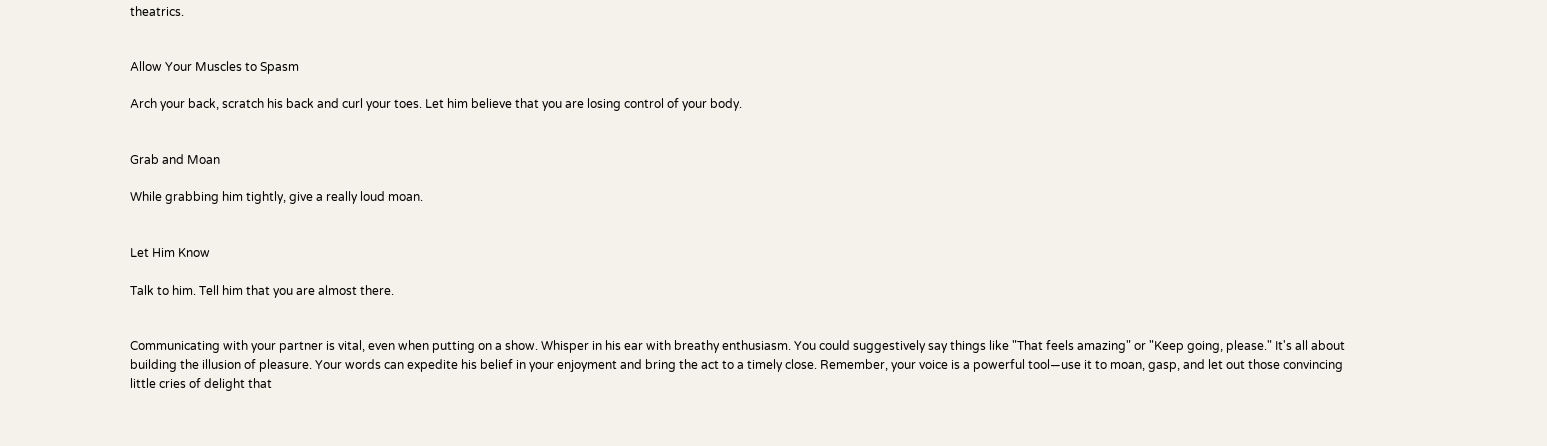theatrics.


Allow Your Muscles to Spasm

Arch your back, scratch his back and curl your toes. Let him believe that you are losing control of your body.


Grab and Moan

While grabbing him tightly, give a really loud moan.


Let Him Know

Talk to him. Tell him that you are almost there.


Communicating with your partner is vital, even when putting on a show. Whisper in his ear with breathy enthusiasm. You could suggestively say things like "That feels amazing" or "Keep going, please." It's all about building the illusion of pleasure. Your words can expedite his belief in your enjoyment and bring the act to a timely close. Remember, your voice is a powerful tool—use it to moan, gasp, and let out those convincing little cries of delight that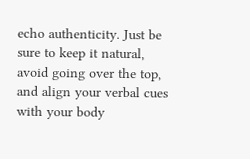echo authenticity. Just be sure to keep it natural, avoid going over the top, and align your verbal cues with your body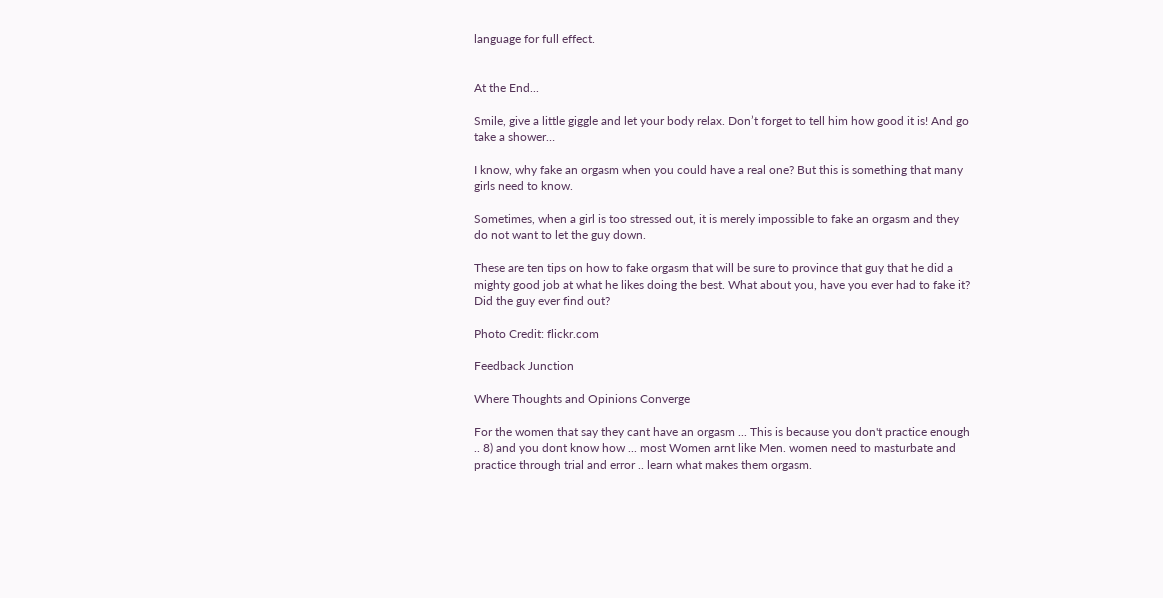language for full effect.


At the End...

Smile, give a little giggle and let your body relax. Don’t forget to tell him how good it is! And go take a shower…

I know, why fake an orgasm when you could have a real one? But this is something that many girls need to know.

Sometimes, when a girl is too stressed out, it is merely impossible to fake an orgasm and they do not want to let the guy down.

These are ten tips on how to fake orgasm that will be sure to province that guy that he did a mighty good job at what he likes doing the best. What about you, have you ever had to fake it? Did the guy ever find out?

Photo Credit: flickr.com

Feedback Junction

Where Thoughts and Opinions Converge

For the women that say they cant have an orgasm ... This is because you don't practice enough .. 8) and you dont know how ... most Women arnt like Men. women need to masturbate and practice through trial and error .. learn what makes them orgasm.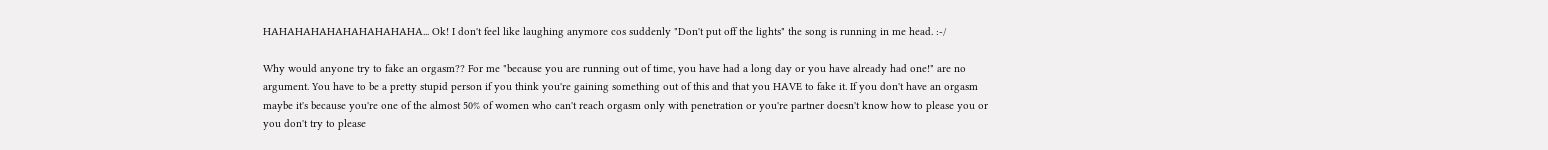HAHAHAHAHAHAHAHAHAHA... Ok! I don't feel like laughing anymore cos suddenly "Don't put off the lights" the song is running in me head. :-/

Why would anyone try to fake an orgasm?? For me "because you are running out of time, you have had a long day or you have already had one!" are no argument. You have to be a pretty stupid person if you think you're gaining something out of this and that you HAVE to fake it. If you don't have an orgasm maybe it's because you're one of the almost 50% of women who can't reach orgasm only with penetration or you're partner doesn't know how to please you or you don't try to please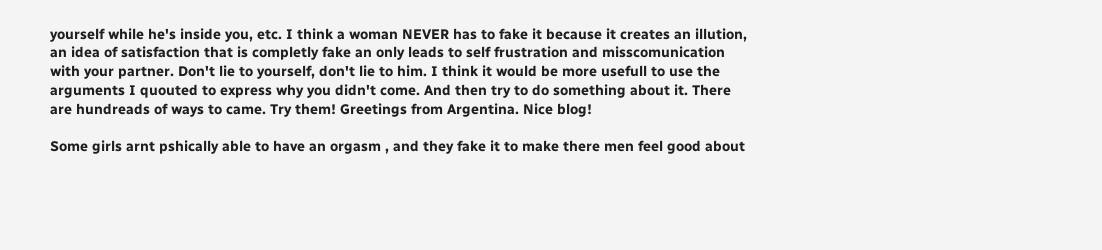yourself while he's inside you, etc. I think a woman NEVER has to fake it because it creates an illution, an idea of satisfaction that is completly fake an only leads to self frustration and misscomunication with your partner. Don't lie to yourself, don't lie to him. I think it would be more usefull to use the arguments I quouted to express why you didn't come. And then try to do something about it. There are hundreads of ways to came. Try them! Greetings from Argentina. Nice blog!

Some girls arnt pshically able to have an orgasm , and they fake it to make there men feel good about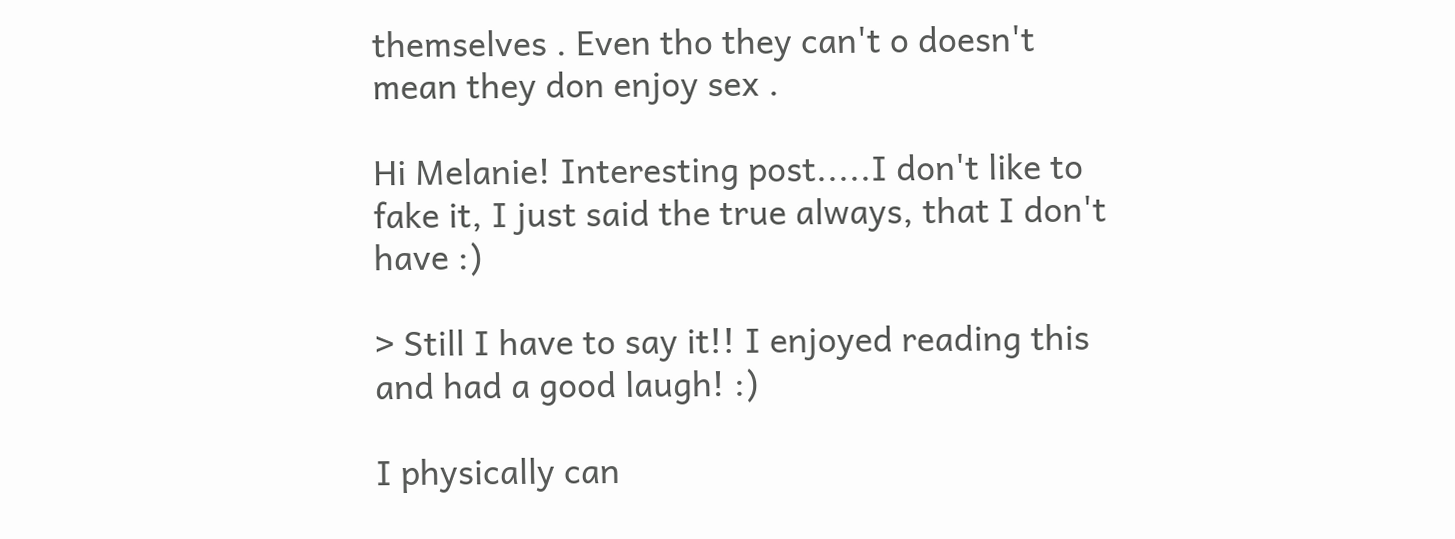themselves . Even tho they can't o doesn't mean they don enjoy sex .

Hi Melanie! Interesting post.....I don't like to fake it, I just said the true always, that I don't have :)

> Still I have to say it!! I enjoyed reading this and had a good laugh! :)

I physically can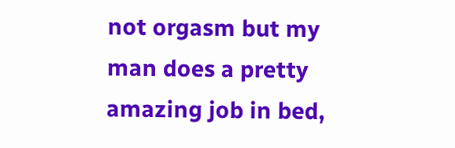not orgasm but my man does a pretty amazing job in bed,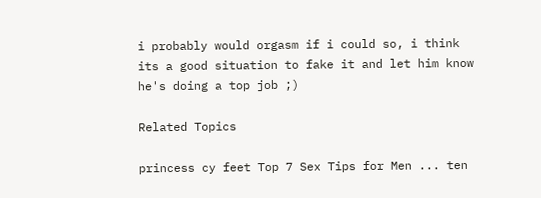i probably would orgasm if i could so, i think its a good situation to fake it and let him know he's doing a top job ;)

Related Topics

princess cy feet Top 7 Sex Tips for Men ... ten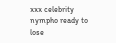xxx celebrity nympho ready to lose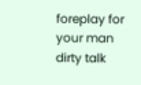foreplay for your man dirty talk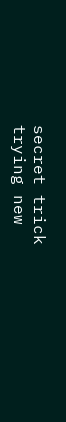secret trick trying new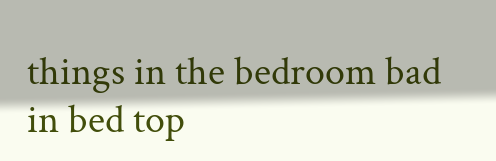things in the bedroom bad in bed top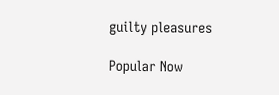guilty pleasures

Popular Now